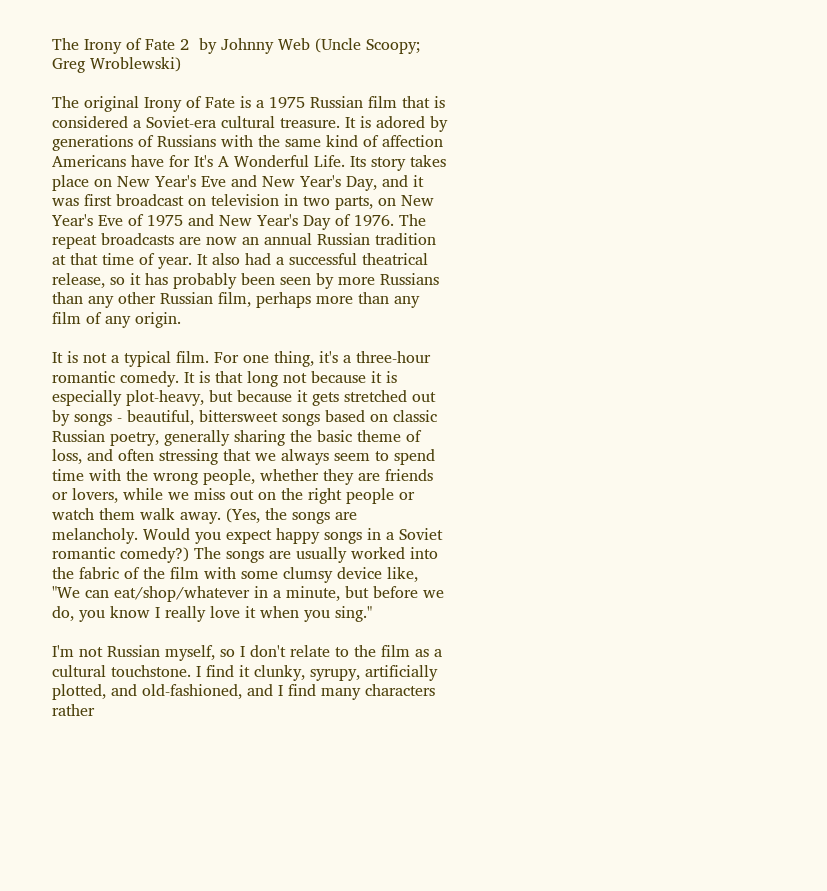The Irony of Fate 2  by Johnny Web (Uncle Scoopy; Greg Wroblewski)

The original Irony of Fate is a 1975 Russian film that is considered a Soviet-era cultural treasure. It is adored by generations of Russians with the same kind of affection Americans have for It's A Wonderful Life. Its story takes place on New Year's Eve and New Year's Day, and it was first broadcast on television in two parts, on New Year's Eve of 1975 and New Year's Day of 1976. The repeat broadcasts are now an annual Russian tradition at that time of year. It also had a successful theatrical release, so it has probably been seen by more Russians than any other Russian film, perhaps more than any film of any origin.

It is not a typical film. For one thing, it's a three-hour romantic comedy. It is that long not because it is especially plot-heavy, but because it gets stretched out by songs - beautiful, bittersweet songs based on classic Russian poetry, generally sharing the basic theme of loss, and often stressing that we always seem to spend time with the wrong people, whether they are friends or lovers, while we miss out on the right people or watch them walk away. (Yes, the songs are melancholy. Would you expect happy songs in a Soviet romantic comedy?) The songs are usually worked into the fabric of the film with some clumsy device like, "We can eat/shop/whatever in a minute, but before we do, you know I really love it when you sing."

I'm not Russian myself, so I don't relate to the film as a cultural touchstone. I find it clunky, syrupy, artificially plotted, and old-fashioned, and I find many characters rather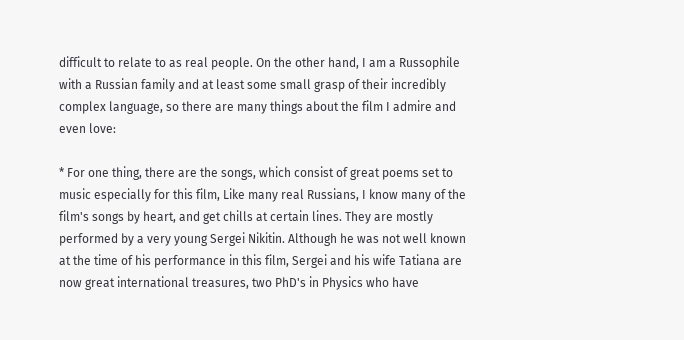difficult to relate to as real people. On the other hand, I am a Russophile with a Russian family and at least some small grasp of their incredibly complex language, so there are many things about the film I admire and even love:

* For one thing, there are the songs, which consist of great poems set to music especially for this film, Like many real Russians, I know many of the film's songs by heart, and get chills at certain lines. They are mostly performed by a very young Sergei Nikitin. Although he was not well known at the time of his performance in this film, Sergei and his wife Tatiana are now great international treasures, two PhD's in Physics who have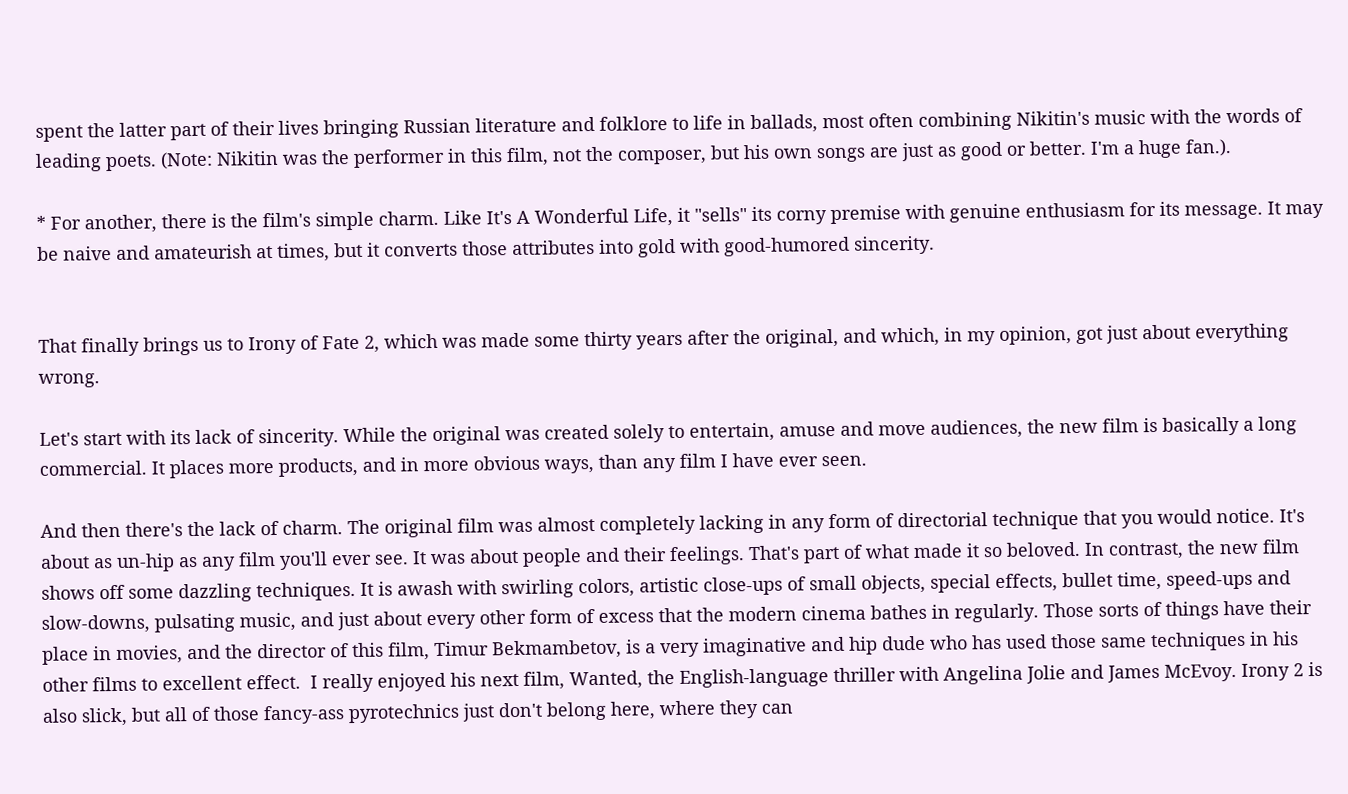spent the latter part of their lives bringing Russian literature and folklore to life in ballads, most often combining Nikitin's music with the words of leading poets. (Note: Nikitin was the performer in this film, not the composer, but his own songs are just as good or better. I'm a huge fan.).

* For another, there is the film's simple charm. Like It's A Wonderful Life, it "sells" its corny premise with genuine enthusiasm for its message. It may be naive and amateurish at times, but it converts those attributes into gold with good-humored sincerity.


That finally brings us to Irony of Fate 2, which was made some thirty years after the original, and which, in my opinion, got just about everything wrong.

Let's start with its lack of sincerity. While the original was created solely to entertain, amuse and move audiences, the new film is basically a long commercial. It places more products, and in more obvious ways, than any film I have ever seen.

And then there's the lack of charm. The original film was almost completely lacking in any form of directorial technique that you would notice. It's about as un-hip as any film you'll ever see. It was about people and their feelings. That's part of what made it so beloved. In contrast, the new film shows off some dazzling techniques. It is awash with swirling colors, artistic close-ups of small objects, special effects, bullet time, speed-ups and slow-downs, pulsating music, and just about every other form of excess that the modern cinema bathes in regularly. Those sorts of things have their place in movies, and the director of this film, Timur Bekmambetov, is a very imaginative and hip dude who has used those same techniques in his other films to excellent effect.  I really enjoyed his next film, Wanted, the English-language thriller with Angelina Jolie and James McEvoy. Irony 2 is also slick, but all of those fancy-ass pyrotechnics just don't belong here, where they can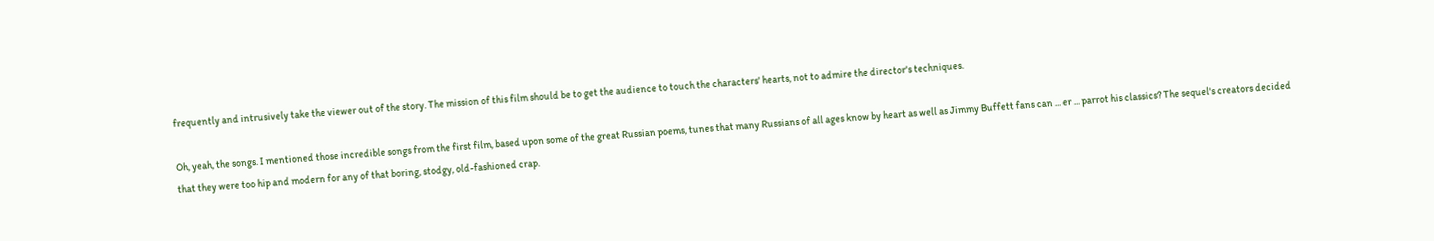frequently and intrusively take the viewer out of the story. The mission of this film should be to get the audience to touch the characters' hearts, not to admire the director's techniques.

Oh, yeah, the songs. I mentioned those incredible songs from the first film, based upon some of the great Russian poems, tunes that many Russians of all ages know by heart as well as Jimmy Buffett fans can ... er ... parrot his classics? The sequel's creators decided that they were too hip and modern for any of that boring, stodgy, old-fashioned crap.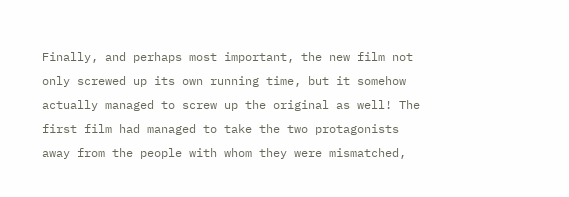Finally, and perhaps most important, the new film not only screwed up its own running time, but it somehow actually managed to screw up the original as well! The first film had managed to take the two protagonists away from the people with whom they were mismatched,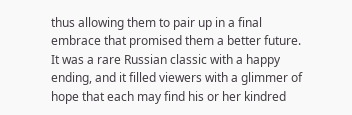thus allowing them to pair up in a final embrace that promised them a better future. It was a rare Russian classic with a happy ending, and it filled viewers with a glimmer of hope that each may find his or her kindred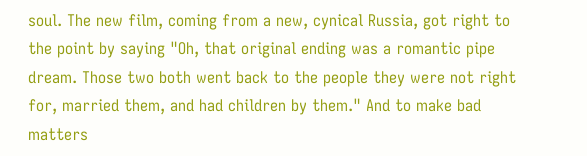soul. The new film, coming from a new, cynical Russia, got right to the point by saying "Oh, that original ending was a romantic pipe dream. Those two both went back to the people they were not right for, married them, and had children by them." And to make bad matters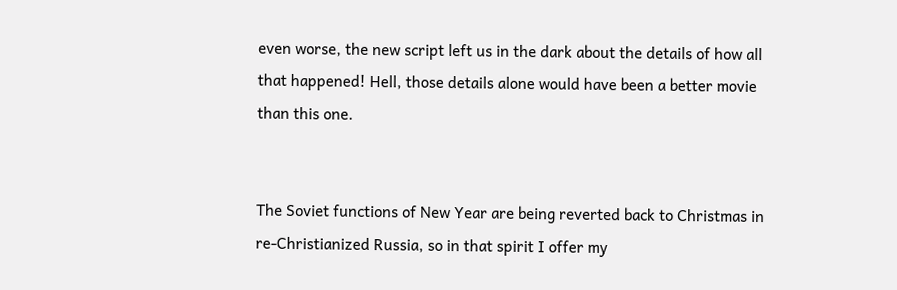even worse, the new script left us in the dark about the details of how all that happened! Hell, those details alone would have been a better movie than this one.


The Soviet functions of New Year are being reverted back to Christmas in re-Christianized Russia, so in that spirit I offer my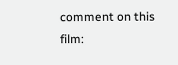comment on this film: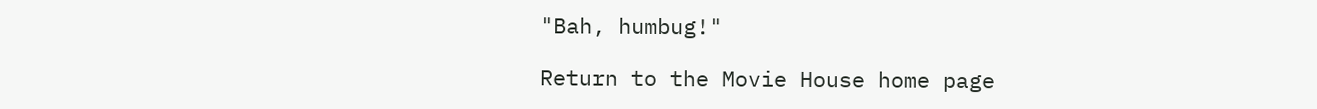"Bah, humbug!"

Return to the Movie House home page